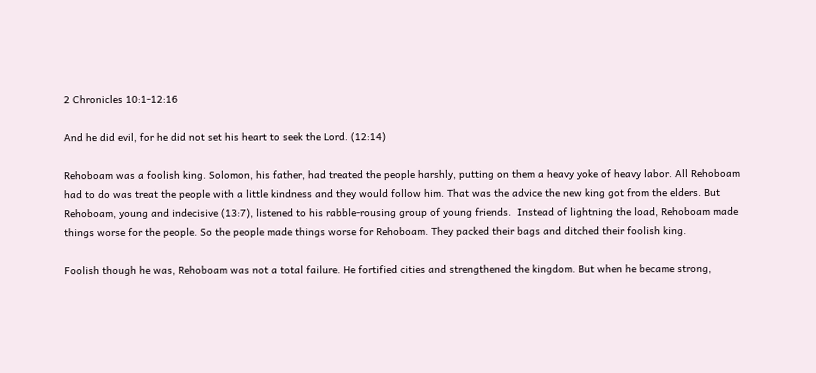2 Chronicles 10:1-12:16

And he did evil, for he did not set his heart to seek the Lord. (12:14)

Rehoboam was a foolish king. Solomon, his father, had treated the people harshly, putting on them a heavy yoke of heavy labor. All Rehoboam had to do was treat the people with a little kindness and they would follow him. That was the advice the new king got from the elders. But Rehoboam, young and indecisive (13:7), listened to his rabble-rousing group of young friends.  Instead of lightning the load, Rehoboam made things worse for the people. So the people made things worse for Rehoboam. They packed their bags and ditched their foolish king.

Foolish though he was, Rehoboam was not a total failure. He fortified cities and strengthened the kingdom. But when he became strong,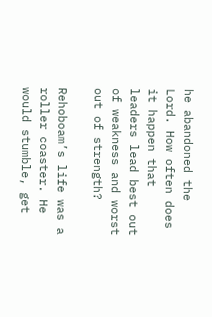he abandoned the Lord. How often does it happen that leaders lead best out of weakness and worst out of strength?

Rehoboam’s life was a roller coaster. He would stumble, get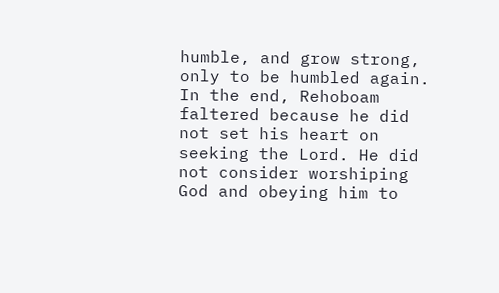humble, and grow strong, only to be humbled again. In the end, Rehoboam faltered because he did not set his heart on seeking the Lord. He did not consider worshiping God and obeying him to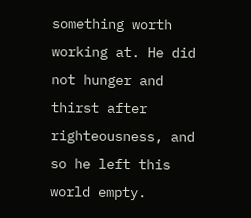something worth working at. He did not hunger and thirst after righteousness, and so he left this world empty.